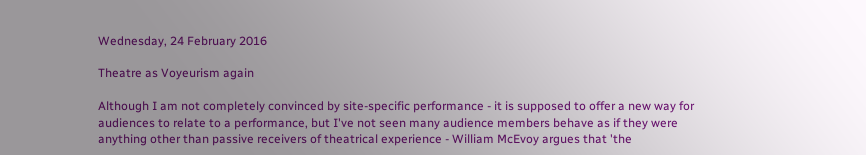Wednesday, 24 February 2016

Theatre as Voyeurism again

Although I am not completely convinced by site-specific performance - it is supposed to offer a new way for audiences to relate to a performance, but I've not seen many audience members behave as if they were anything other than passive receivers of theatrical experience - William McEvoy argues that 'the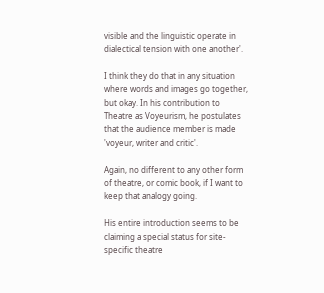visible and the linguistic operate in dialectical tension with one another'.

I think they do that in any situation where words and images go together, but okay. In his contribution to Theatre as Voyeurism, he postulates that the audience member is made 'voyeur, writer and critic'.

Again, no different to any other form of theatre, or comic book, if I want to keep that analogy going.

His entire introduction seems to be claiming a special status for site-specific theatre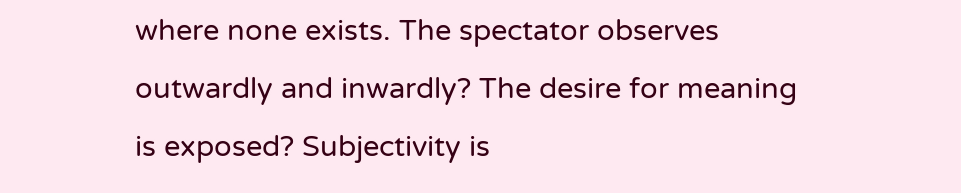where none exists. The spectator observes outwardly and inwardly? The desire for meaning is exposed? Subjectivity is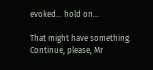evoked... hold on...

That might have something. Continue, please, Mr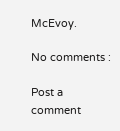McEvoy.

No comments :

Post a comment